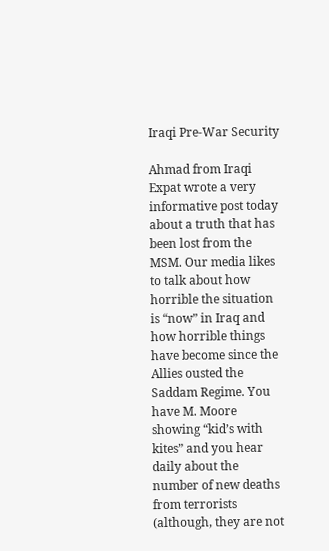Iraqi Pre-War Security

Ahmad from Iraqi Expat wrote a very informative post today about a truth that has been lost from the MSM. Our media likes to talk about how horrible the situation is “now” in Iraq and how horrible things have become since the Allies ousted the Saddam Regime. You have M. Moore showing “kid’s with kites” and you hear daily about the number of new deaths from terrorists (although, they are not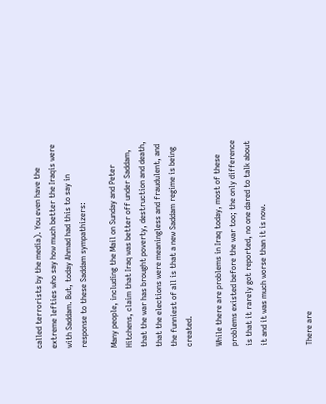called terrorists by the media). You even have the extreme lefties who say how much better the Iraqis were with Saddam. But, today Ahmad had this to say in response to these Saddam sympathizers:

Many people, including the Mail on Sunday and Peter Hitchens, claim that Iraq was better off under Saddam, that the war has brought poverty, destruction and death, that the elections were meaningless and fraudulent, and the funniest of all is that a new Saddam regime is being created.

While there are problems in Iraq today, most of these problems existed before the war too; the only difference is that it rarely got reported, no one dared to talk about it and it was much worse than it is now.


There are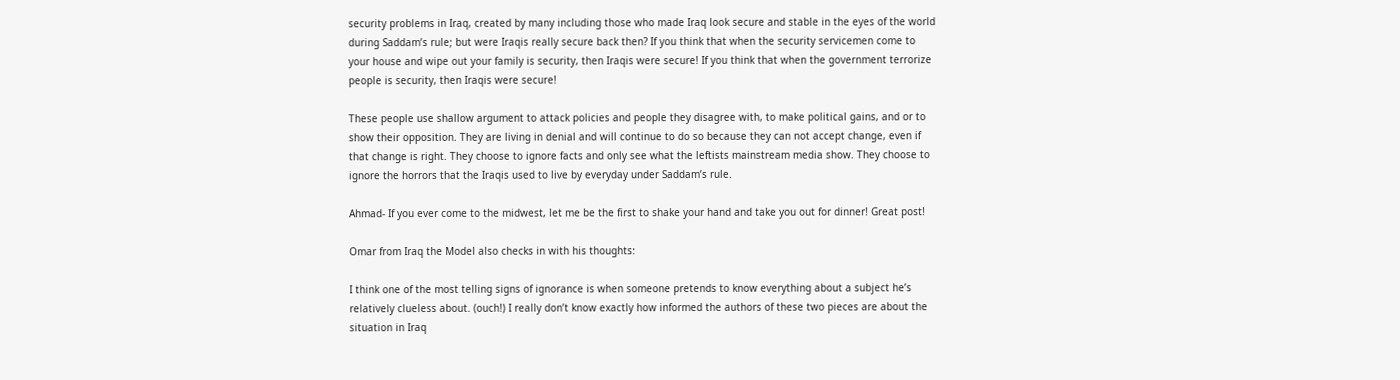security problems in Iraq, created by many including those who made Iraq look secure and stable in the eyes of the world during Saddam’s rule; but were Iraqis really secure back then? If you think that when the security servicemen come to your house and wipe out your family is security, then Iraqis were secure! If you think that when the government terrorize people is security, then Iraqis were secure!

These people use shallow argument to attack policies and people they disagree with, to make political gains, and or to show their opposition. They are living in denial and will continue to do so because they can not accept change, even if that change is right. They choose to ignore facts and only see what the leftists mainstream media show. They choose to ignore the horrors that the Iraqis used to live by everyday under Saddam’s rule.

Ahmad- If you ever come to the midwest, let me be the first to shake your hand and take you out for dinner! Great post!

Omar from Iraq the Model also checks in with his thoughts:

I think one of the most telling signs of ignorance is when someone pretends to know everything about a subject he’s relatively clueless about. (ouch!) I really don’t know exactly how informed the authors of these two pieces are about the situation in Iraq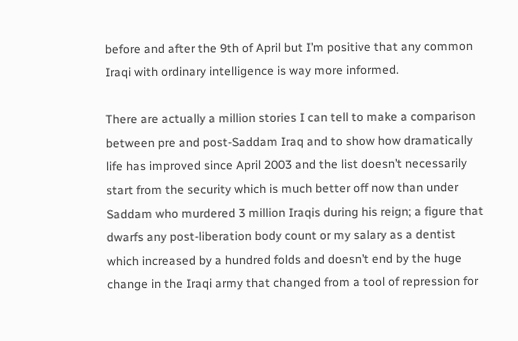before and after the 9th of April but I’m positive that any common Iraqi with ordinary intelligence is way more informed.

There are actually a million stories I can tell to make a comparison between pre and post-Saddam Iraq and to show how dramatically life has improved since April 2003 and the list doesn’t necessarily start from the security which is much better off now than under Saddam who murdered 3 million Iraqis during his reign; a figure that dwarfs any post-liberation body count or my salary as a dentist which increased by a hundred folds and doesn’t end by the huge change in the Iraqi army that changed from a tool of repression for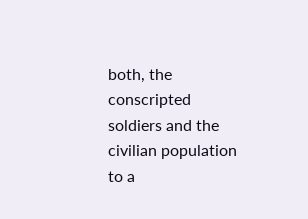both, the conscripted soldiers and the civilian population to a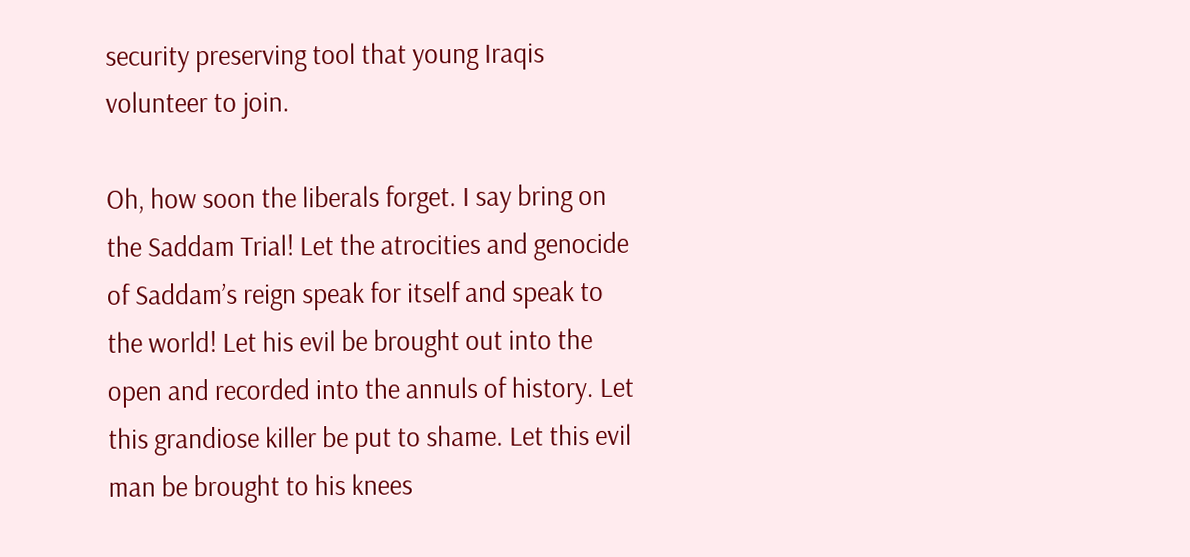security preserving tool that young Iraqis volunteer to join.

Oh, how soon the liberals forget. I say bring on the Saddam Trial! Let the atrocities and genocide of Saddam’s reign speak for itself and speak to the world! Let his evil be brought out into the open and recorded into the annuls of history. Let this grandiose killer be put to shame. Let this evil man be brought to his knees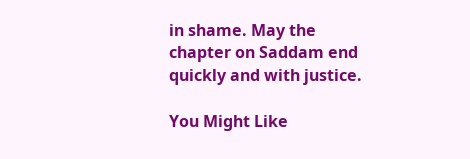in shame. May the chapter on Saddam end quickly and with justice.

You Might Like